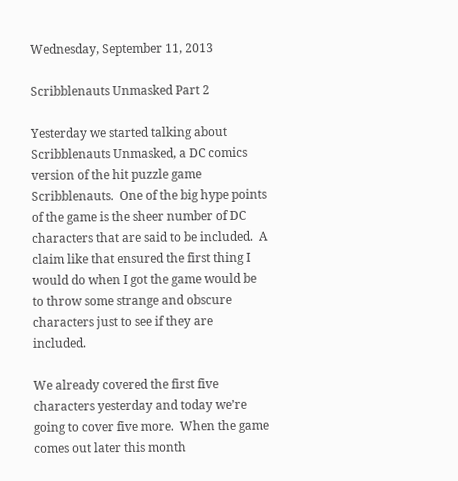Wednesday, September 11, 2013

Scribblenauts Unmasked Part 2

Yesterday we started talking about Scribblenauts Unmasked, a DC comics version of the hit puzzle game Scribblenauts.  One of the big hype points of the game is the sheer number of DC characters that are said to be included.  A claim like that ensured the first thing I would do when I got the game would be to throw some strange and obscure characters just to see if they are included.

We already covered the first five characters yesterday and today we’re going to cover five more.  When the game comes out later this month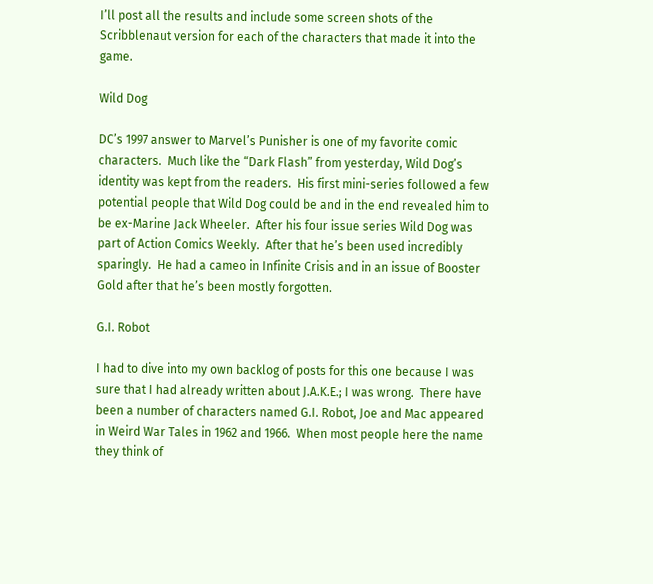I’ll post all the results and include some screen shots of the Scribblenaut version for each of the characters that made it into the game.

Wild Dog

DC’s 1997 answer to Marvel’s Punisher is one of my favorite comic characters.  Much like the “Dark Flash” from yesterday, Wild Dog’s identity was kept from the readers.  His first mini-series followed a few potential people that Wild Dog could be and in the end revealed him to be ex-Marine Jack Wheeler.  After his four issue series Wild Dog was part of Action Comics Weekly.  After that he’s been used incredibly sparingly.  He had a cameo in Infinite Crisis and in an issue of Booster Gold after that he’s been mostly forgotten.

G.I. Robot

I had to dive into my own backlog of posts for this one because I was sure that I had already written about J.A.K.E.; I was wrong.  There have been a number of characters named G.I. Robot, Joe and Mac appeared in Weird War Tales in 1962 and 1966.  When most people here the name they think of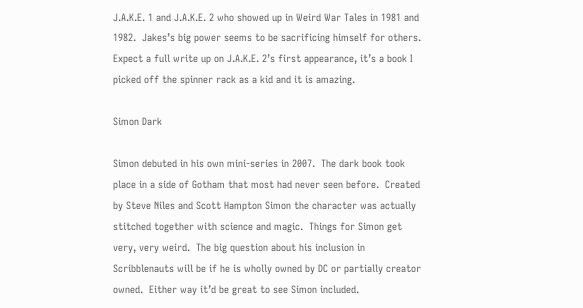J.A.K.E. 1 and J.A.K.E. 2 who showed up in Weird War Tales in 1981 and 1982.  Jakes’s big power seems to be sacrificing himself for others.  Expect a full write up on J.A.K.E. 2’s first appearance, it’s a book I picked off the spinner rack as a kid and it is amazing.

Simon Dark

Simon debuted in his own mini-series in 2007.  The dark book took place in a side of Gotham that most had never seen before.  Created by Steve Niles and Scott Hampton Simon the character was actually stitched together with science and magic.  Things for Simon get very, very weird.  The big question about his inclusion in Scribblenauts will be if he is wholly owned by DC or partially creator owned.  Either way it’d be great to see Simon included.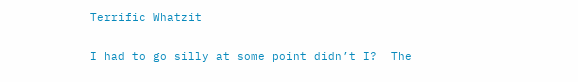Terrific Whatzit

I had to go silly at some point didn’t I?  The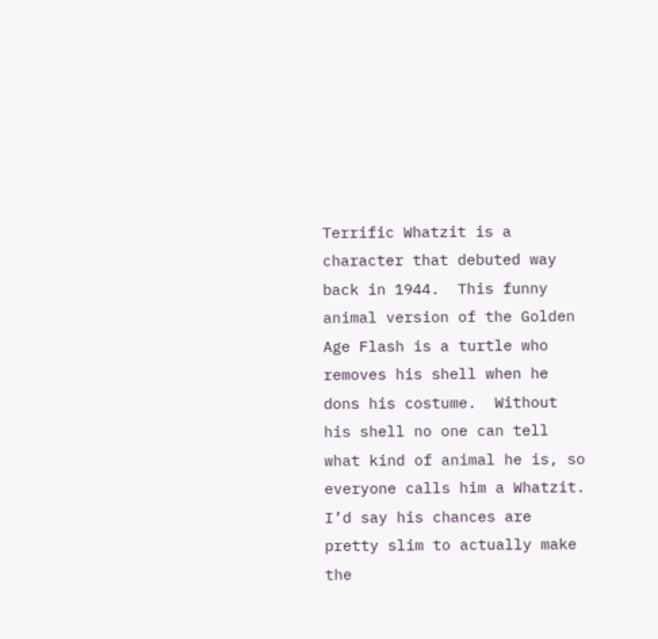Terrific Whatzit is a character that debuted way back in 1944.  This funny animal version of the Golden Age Flash is a turtle who removes his shell when he dons his costume.  Without his shell no one can tell what kind of animal he is, so everyone calls him a Whatzit.  I’d say his chances are pretty slim to actually make the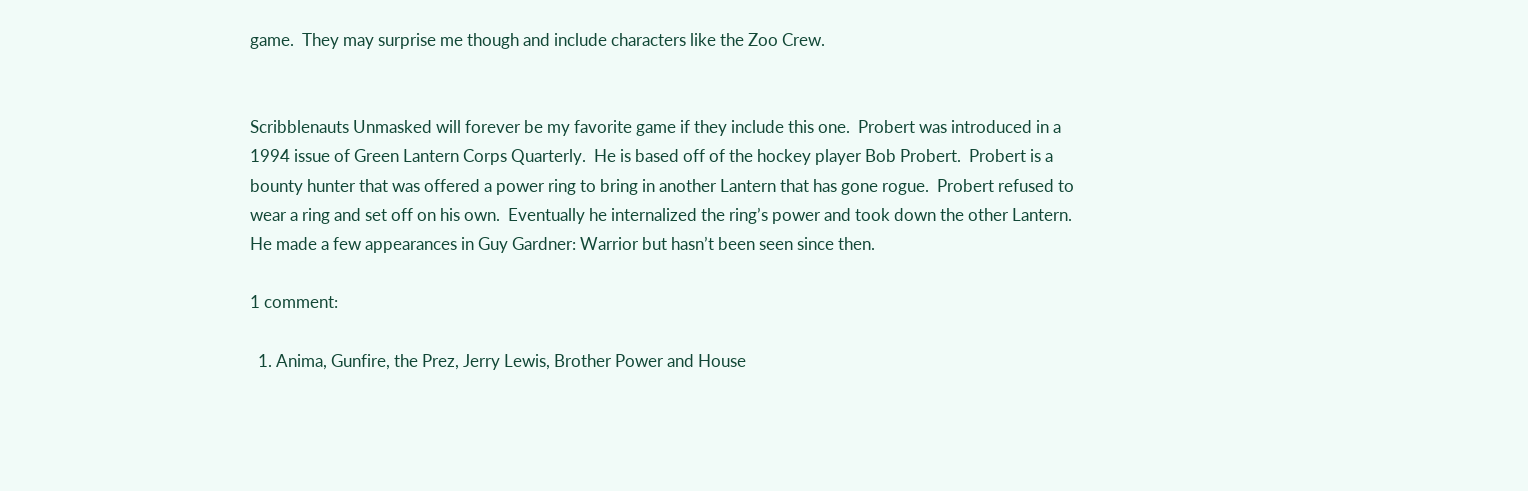game.  They may surprise me though and include characters like the Zoo Crew.


Scribblenauts Unmasked will forever be my favorite game if they include this one.  Probert was introduced in a 1994 issue of Green Lantern Corps Quarterly.  He is based off of the hockey player Bob Probert.  Probert is a bounty hunter that was offered a power ring to bring in another Lantern that has gone rogue.  Probert refused to wear a ring and set off on his own.  Eventually he internalized the ring’s power and took down the other Lantern.  He made a few appearances in Guy Gardner: Warrior but hasn’t been seen since then.

1 comment:

  1. Anima, Gunfire, the Prez, Jerry Lewis, Brother Power and House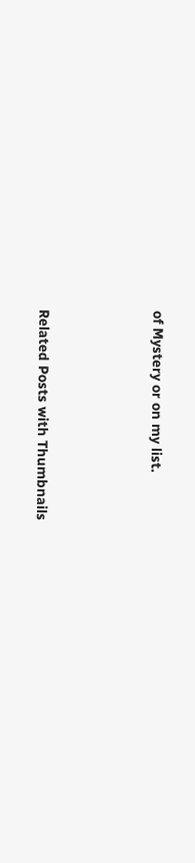of Mystery or on my list.



Related Posts with Thumbnails